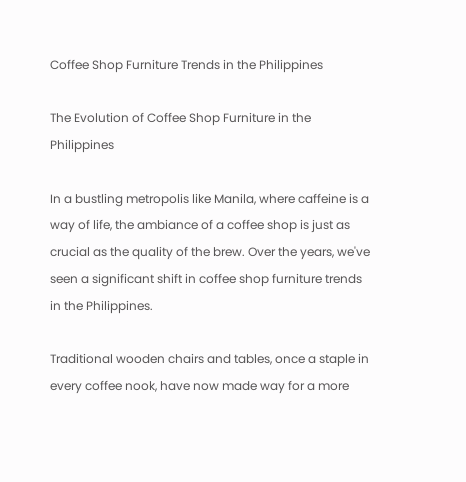Coffee Shop Furniture Trends in the Philippines

The Evolution of Coffee Shop Furniture in the Philippines

In a bustling metropolis like Manila, where caffeine is a way of life, the ambiance of a coffee shop is just as crucial as the quality of the brew. Over the years, we've seen a significant shift in coffee shop furniture trends in the Philippines.

Traditional wooden chairs and tables, once a staple in every coffee nook, have now made way for a more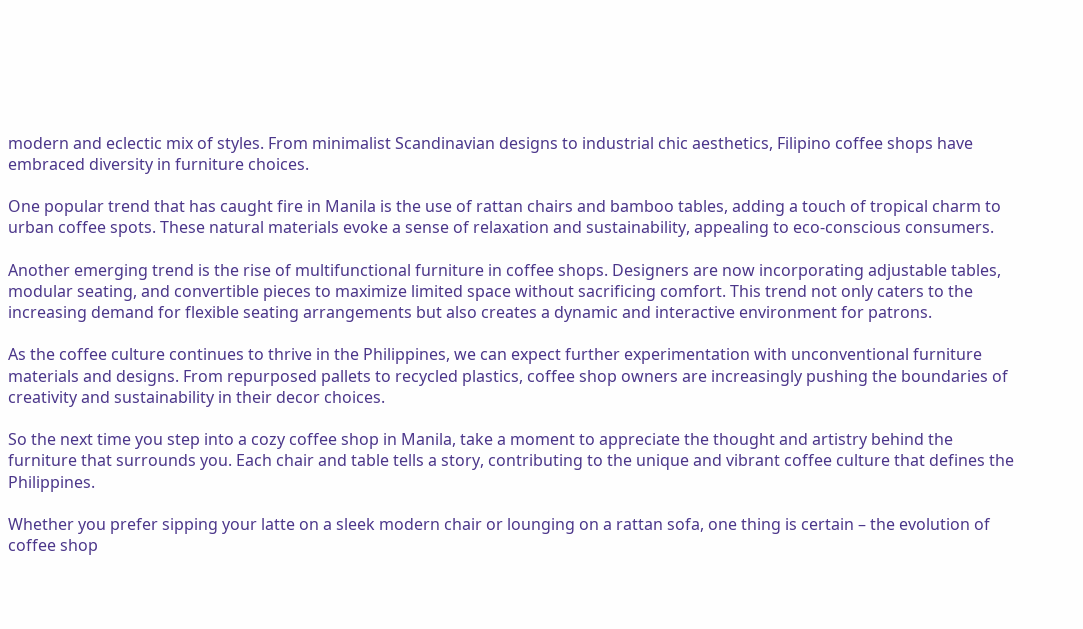modern and eclectic mix of styles. From minimalist Scandinavian designs to industrial chic aesthetics, Filipino coffee shops have embraced diversity in furniture choices.

One popular trend that has caught fire in Manila is the use of rattan chairs and bamboo tables, adding a touch of tropical charm to urban coffee spots. These natural materials evoke a sense of relaxation and sustainability, appealing to eco-conscious consumers.

Another emerging trend is the rise of multifunctional furniture in coffee shops. Designers are now incorporating adjustable tables, modular seating, and convertible pieces to maximize limited space without sacrificing comfort. This trend not only caters to the increasing demand for flexible seating arrangements but also creates a dynamic and interactive environment for patrons.

As the coffee culture continues to thrive in the Philippines, we can expect further experimentation with unconventional furniture materials and designs. From repurposed pallets to recycled plastics, coffee shop owners are increasingly pushing the boundaries of creativity and sustainability in their decor choices.

So the next time you step into a cozy coffee shop in Manila, take a moment to appreciate the thought and artistry behind the furniture that surrounds you. Each chair and table tells a story, contributing to the unique and vibrant coffee culture that defines the Philippines.

Whether you prefer sipping your latte on a sleek modern chair or lounging on a rattan sofa, one thing is certain – the evolution of coffee shop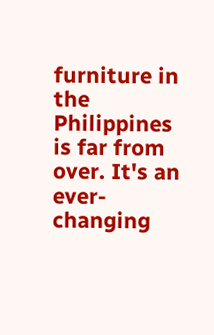furniture in the Philippines is far from over. It's an ever-changing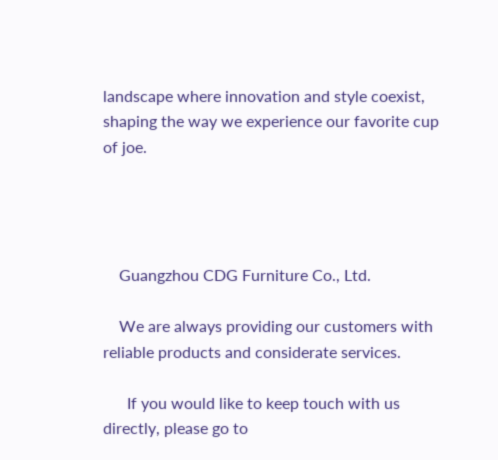landscape where innovation and style coexist, shaping the way we experience our favorite cup of joe.




    Guangzhou CDG Furniture Co., Ltd.

    We are always providing our customers with reliable products and considerate services.

      If you would like to keep touch with us directly, please go to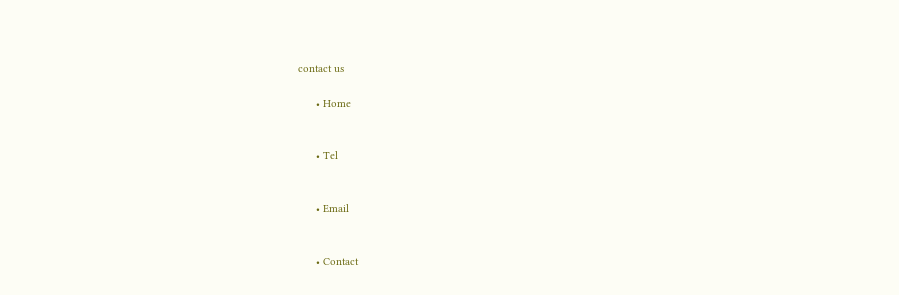contact us

      • Home


      • Tel


      • Email


      • Contact